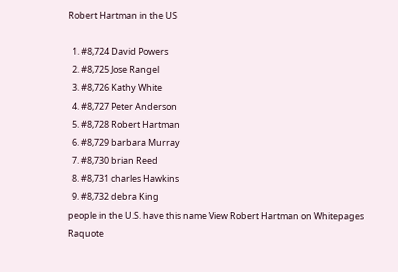Robert Hartman in the US

  1. #8,724 David Powers
  2. #8,725 Jose Rangel
  3. #8,726 Kathy White
  4. #8,727 Peter Anderson
  5. #8,728 Robert Hartman
  6. #8,729 barbara Murray
  7. #8,730 brian Reed
  8. #8,731 charles Hawkins
  9. #8,732 debra King
people in the U.S. have this name View Robert Hartman on Whitepages Raquote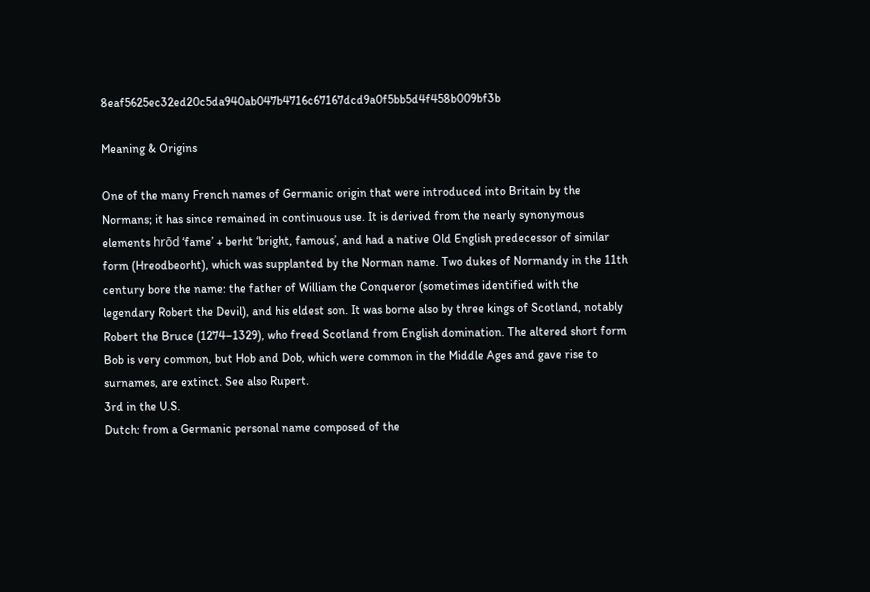8eaf5625ec32ed20c5da940ab047b4716c67167dcd9a0f5bb5d4f458b009bf3b

Meaning & Origins

One of the many French names of Germanic origin that were introduced into Britain by the Normans; it has since remained in continuous use. It is derived from the nearly synonymous elements hrōd ‘fame’ + berht ‘bright, famous’, and had a native Old English predecessor of similar form (Hreodbeorht), which was supplanted by the Norman name. Two dukes of Normandy in the 11th century bore the name: the father of William the Conqueror (sometimes identified with the legendary Robert the Devil), and his eldest son. It was borne also by three kings of Scotland, notably Robert the Bruce (1274–1329), who freed Scotland from English domination. The altered short form Bob is very common, but Hob and Dob, which were common in the Middle Ages and gave rise to surnames, are extinct. See also Rupert.
3rd in the U.S.
Dutch: from a Germanic personal name composed of the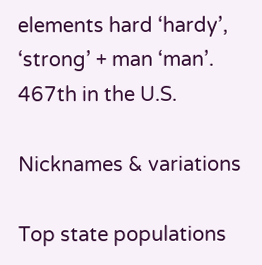elements hard ‘hardy’, ‘strong’ + man ‘man’.
467th in the U.S.

Nicknames & variations

Top state populations